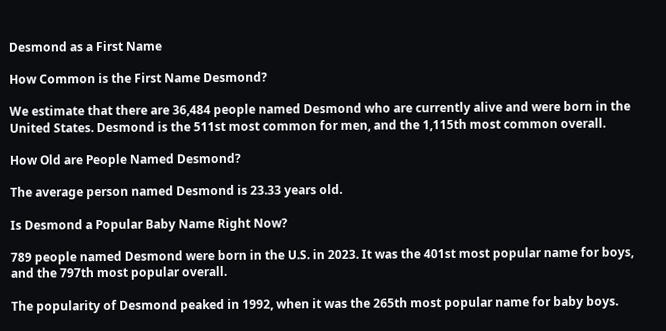Desmond as a First Name

How Common is the First Name Desmond?

We estimate that there are 36,484 people named Desmond who are currently alive and were born in the United States. Desmond is the 511st most common for men, and the 1,115th most common overall.

How Old are People Named Desmond?

The average person named Desmond is 23.33 years old.

Is Desmond a Popular Baby Name Right Now?

789 people named Desmond were born in the U.S. in 2023. It was the 401st most popular name for boys, and the 797th most popular overall.

The popularity of Desmond peaked in 1992, when it was the 265th most popular name for baby boys.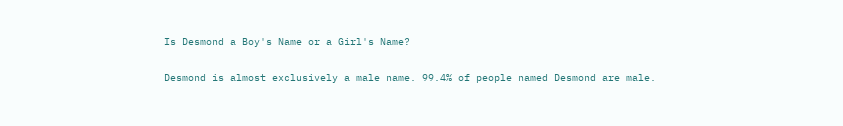Is Desmond a Boy's Name or a Girl's Name?

Desmond is almost exclusively a male name. 99.4% of people named Desmond are male.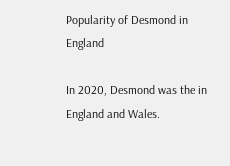Popularity of Desmond in England

In 2020, Desmond was the in England and Wales.